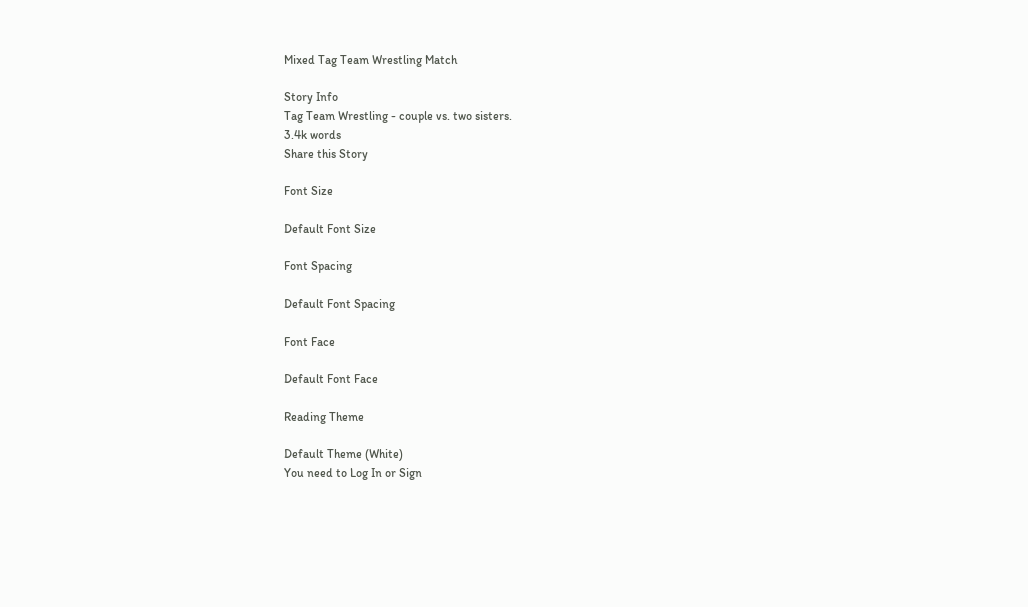Mixed Tag Team Wrestling Match

Story Info
Tag Team Wrestling - couple vs. two sisters.
3.4k words
Share this Story

Font Size

Default Font Size

Font Spacing

Default Font Spacing

Font Face

Default Font Face

Reading Theme

Default Theme (White)
You need to Log In or Sign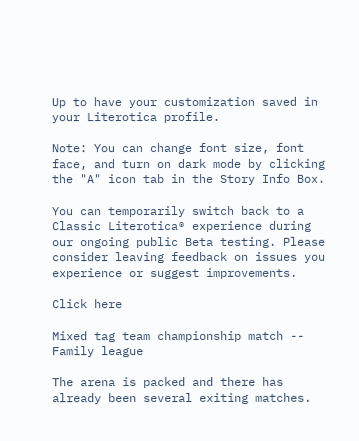Up to have your customization saved in your Literotica profile.

Note: You can change font size, font face, and turn on dark mode by clicking the "A" icon tab in the Story Info Box.

You can temporarily switch back to a Classic Literotica® experience during our ongoing public Beta testing. Please consider leaving feedback on issues you experience or suggest improvements.

Click here

Mixed tag team championship match -- Family league

The arena is packed and there has already been several exiting matches.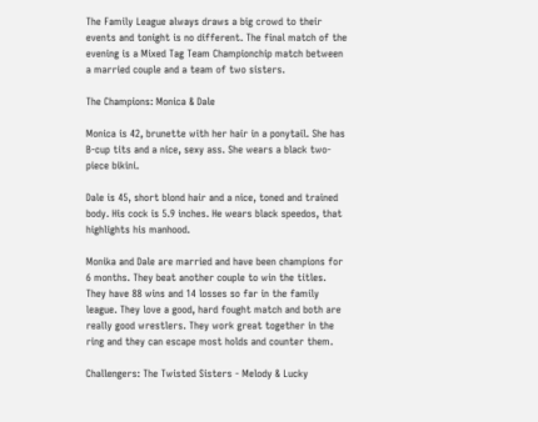The Family League always draws a big crowd to their events and tonight is no different. The final match of the evening is a Mixed Tag Team Championchip match between a married couple and a team of two sisters.

The Champions: Monica & Dale

Monica is 42, brunette with her hair in a ponytail. She has B-cup tits and a nice, sexy ass. She wears a black two-piece bikini.

Dale is 45, short blond hair and a nice, toned and trained body. His cock is 5.9 inches. He wears black speedos, that highlights his manhood.

Monika and Dale are married and have been champions for 6 months. They beat another couple to win the titles. They have 88 wins and 14 losses so far in the family league. They love a good, hard fought match and both are really good wrestlers. They work great together in the ring and they can escape most holds and counter them.

Challengers: The Twisted Sisters - Melody & Lucky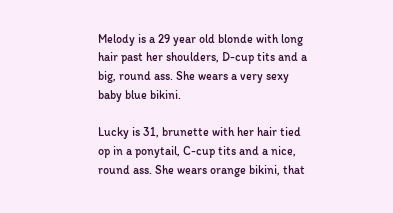Melody is a 29 year old blonde with long hair past her shoulders, D-cup tits and a big, round ass. She wears a very sexy baby blue bikini.

Lucky is 31, brunette with her hair tied op in a ponytail, C-cup tits and a nice, round ass. She wears orange bikini, that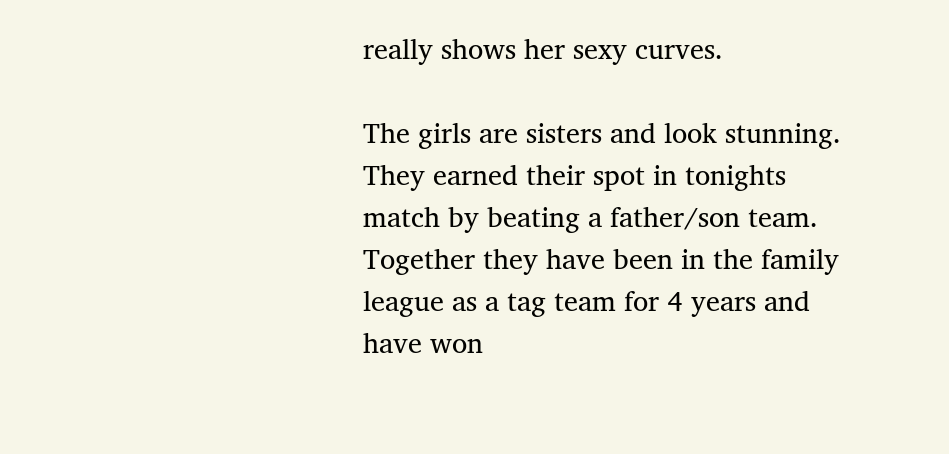really shows her sexy curves.

The girls are sisters and look stunning. They earned their spot in tonights match by beating a father/son team. Together they have been in the family league as a tag team for 4 years and have won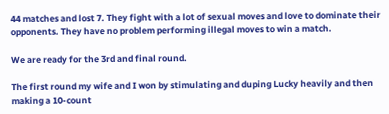44 matches and lost 7. They fight with a lot of sexual moves and love to dominate their opponents. They have no problem performing illegal moves to win a match.

We are ready for the 3rd and final round.

The first round my wife and I won by stimulating and duping Lucky heavily and then making a 10-count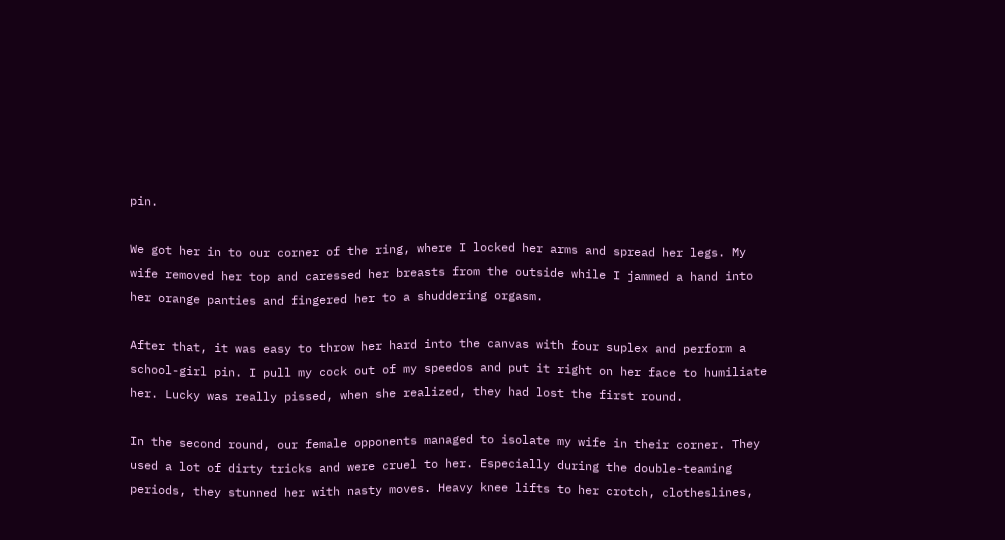pin.

We got her in to our corner of the ring, where I locked her arms and spread her legs. My wife removed her top and caressed her breasts from the outside while I jammed a hand into her orange panties and fingered her to a shuddering orgasm.

After that, it was easy to throw her hard into the canvas with four suplex and perform a school-girl pin. I pull my cock out of my speedos and put it right on her face to humiliate her. Lucky was really pissed, when she realized, they had lost the first round.

In the second round, our female opponents managed to isolate my wife in their corner. They used a lot of dirty tricks and were cruel to her. Especially during the double-teaming periods, they stunned her with nasty moves. Heavy knee lifts to her crotch, clotheslines,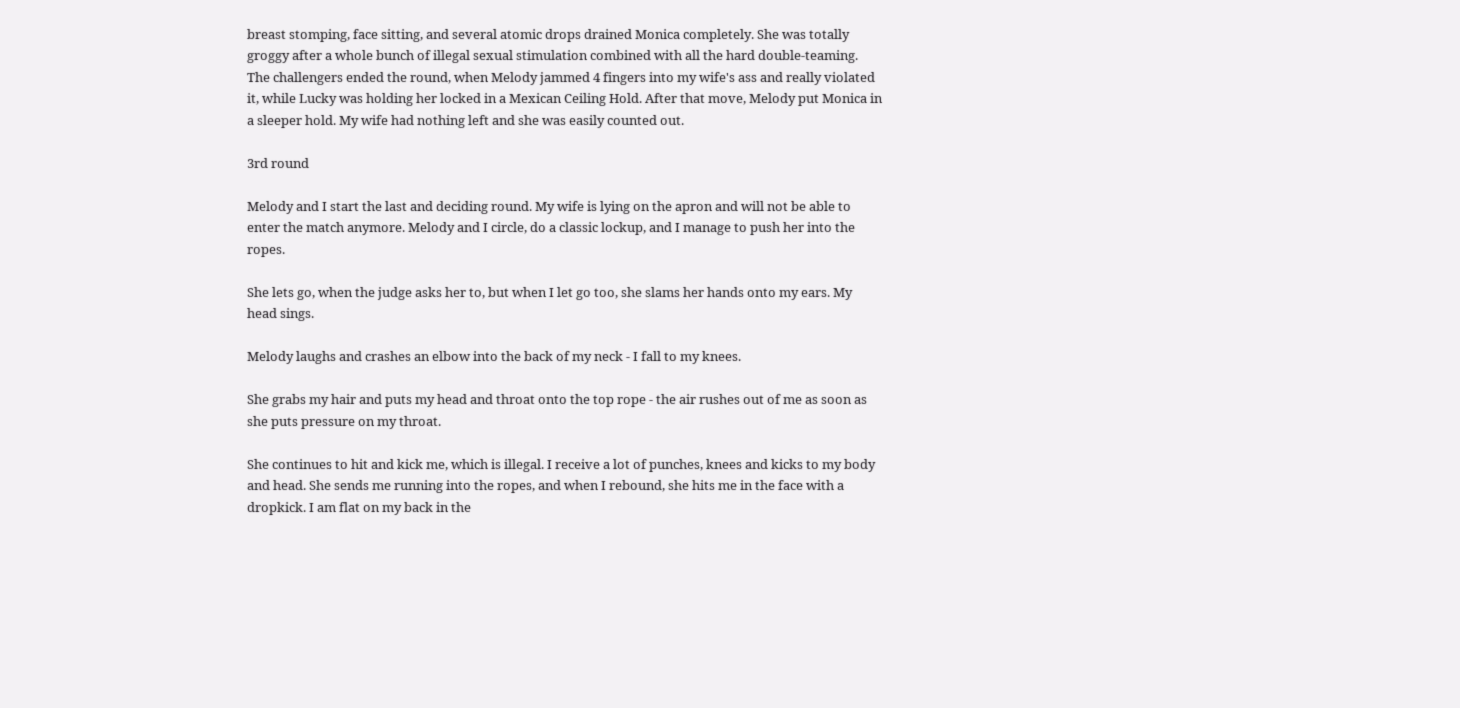breast stomping, face sitting, and several atomic drops drained Monica completely. She was totally groggy after a whole bunch of illegal sexual stimulation combined with all the hard double-teaming. The challengers ended the round, when Melody jammed 4 fingers into my wife's ass and really violated it, while Lucky was holding her locked in a Mexican Ceiling Hold. After that move, Melody put Monica in a sleeper hold. My wife had nothing left and she was easily counted out.

3rd round

Melody and I start the last and deciding round. My wife is lying on the apron and will not be able to enter the match anymore. Melody and I circle, do a classic lockup, and I manage to push her into the ropes.

She lets go, when the judge asks her to, but when I let go too, she slams her hands onto my ears. My head sings.

Melody laughs and crashes an elbow into the back of my neck - I fall to my knees.

She grabs my hair and puts my head and throat onto the top rope - the air rushes out of me as soon as she puts pressure on my throat.

She continues to hit and kick me, which is illegal. I receive a lot of punches, knees and kicks to my body and head. She sends me running into the ropes, and when I rebound, she hits me in the face with a dropkick. I am flat on my back in the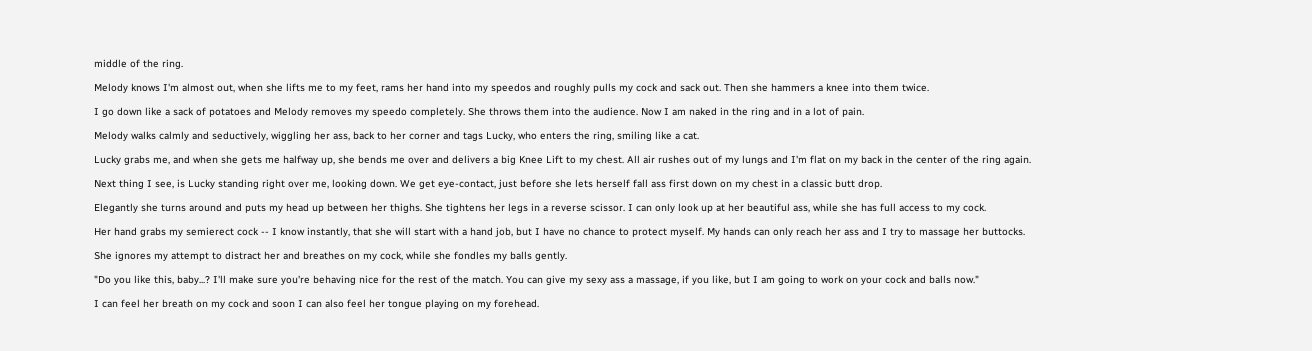middle of the ring.

Melody knows I'm almost out, when she lifts me to my feet, rams her hand into my speedos and roughly pulls my cock and sack out. Then she hammers a knee into them twice.

I go down like a sack of potatoes and Melody removes my speedo completely. She throws them into the audience. Now I am naked in the ring and in a lot of pain.

Melody walks calmly and seductively, wiggling her ass, back to her corner and tags Lucky, who enters the ring, smiling like a cat.

Lucky grabs me, and when she gets me halfway up, she bends me over and delivers a big Knee Lift to my chest. All air rushes out of my lungs and I'm flat on my back in the center of the ring again.

Next thing I see, is Lucky standing right over me, looking down. We get eye-contact, just before she lets herself fall ass first down on my chest in a classic butt drop.

Elegantly she turns around and puts my head up between her thighs. She tightens her legs in a reverse scissor. I can only look up at her beautiful ass, while she has full access to my cock.

Her hand grabs my semierect cock -- I know instantly, that she will start with a hand job, but I have no chance to protect myself. My hands can only reach her ass and I try to massage her buttocks.

She ignores my attempt to distract her and breathes on my cock, while she fondles my balls gently.

"Do you like this, baby...? I'll make sure you're behaving nice for the rest of the match. You can give my sexy ass a massage, if you like, but I am going to work on your cock and balls now."

I can feel her breath on my cock and soon I can also feel her tongue playing on my forehead.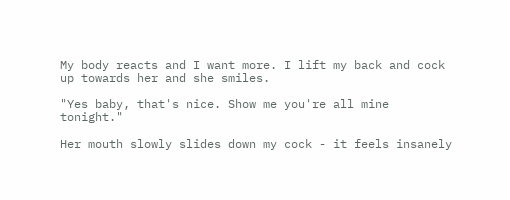My body reacts and I want more. I lift my back and cock up towards her and she smiles.

"Yes baby, that's nice. Show me you're all mine tonight."

Her mouth slowly slides down my cock - it feels insanely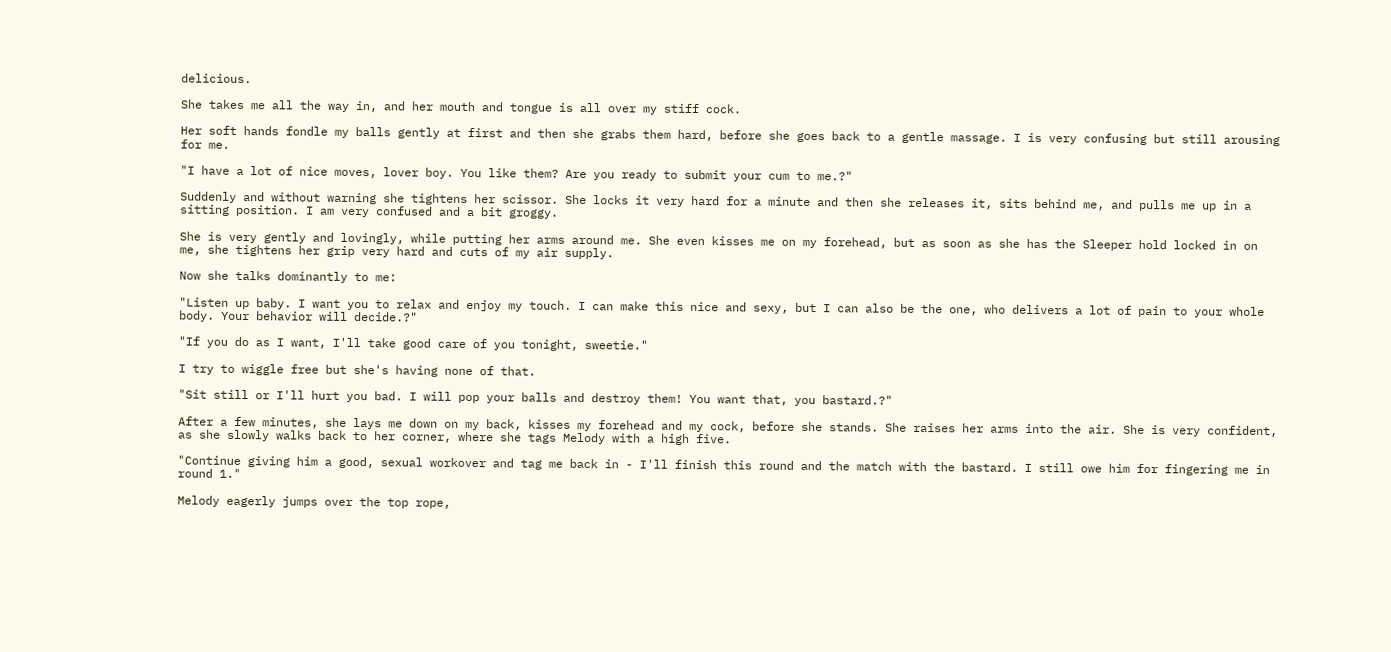delicious.

She takes me all the way in, and her mouth and tongue is all over my stiff cock.

Her soft hands fondle my balls gently at first and then she grabs them hard, before she goes back to a gentle massage. I is very confusing but still arousing for me.

"I have a lot of nice moves, lover boy. You like them? Are you ready to submit your cum to me.?"

Suddenly and without warning she tightens her scissor. She locks it very hard for a minute and then she releases it, sits behind me, and pulls me up in a sitting position. I am very confused and a bit groggy.

She is very gently and lovingly, while putting her arms around me. She even kisses me on my forehead, but as soon as she has the Sleeper hold locked in on me, she tightens her grip very hard and cuts of my air supply.

Now she talks dominantly to me:

"Listen up baby. I want you to relax and enjoy my touch. I can make this nice and sexy, but I can also be the one, who delivers a lot of pain to your whole body. Your behavior will decide.?"

"If you do as I want, I'll take good care of you tonight, sweetie."

I try to wiggle free but she's having none of that.

"Sit still or I'll hurt you bad. I will pop your balls and destroy them! You want that, you bastard.?"

After a few minutes, she lays me down on my back, kisses my forehead and my cock, before she stands. She raises her arms into the air. She is very confident, as she slowly walks back to her corner, where she tags Melody with a high five.

"Continue giving him a good, sexual workover and tag me back in - I'll finish this round and the match with the bastard. I still owe him for fingering me in round 1."

Melody eagerly jumps over the top rope,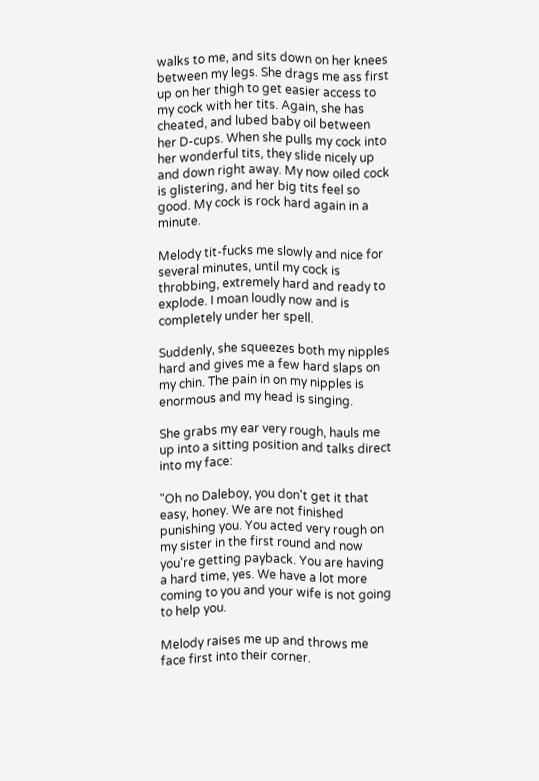walks to me, and sits down on her knees between my legs. She drags me ass first up on her thigh to get easier access to my cock with her tits. Again, she has cheated, and lubed baby oil between her D-cups. When she pulls my cock into her wonderful tits, they slide nicely up and down right away. My now oiled cock is glistering, and her big tits feel so good. My cock is rock hard again in a minute.

Melody tit-fucks me slowly and nice for several minutes, until my cock is throbbing, extremely hard and ready to explode. I moan loudly now and is completely under her spell.

Suddenly, she squeezes both my nipples hard and gives me a few hard slaps on my chin. The pain in on my nipples is enormous and my head is singing.

She grabs my ear very rough, hauls me up into a sitting position and talks direct into my face:

"Oh no Daleboy, you don't get it that easy, honey. We are not finished punishing you. You acted very rough on my sister in the first round and now you're getting payback. You are having a hard time, yes. We have a lot more coming to you and your wife is not going to help you.

Melody raises me up and throws me face first into their corner.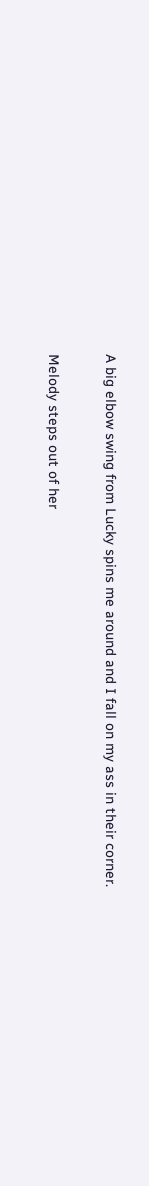A big elbow swing from Lucky spins me around and I fall on my ass in their corner.

Melody steps out of her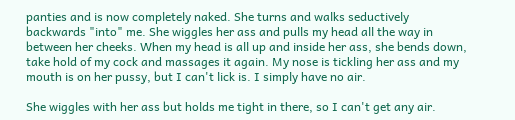panties and is now completely naked. She turns and walks seductively backwards "into" me. She wiggles her ass and pulls my head all the way in between her cheeks. When my head is all up and inside her ass, she bends down, take hold of my cock and massages it again. My nose is tickling her ass and my mouth is on her pussy, but I can't lick is. I simply have no air.

She wiggles with her ass but holds me tight in there, so I can't get any air.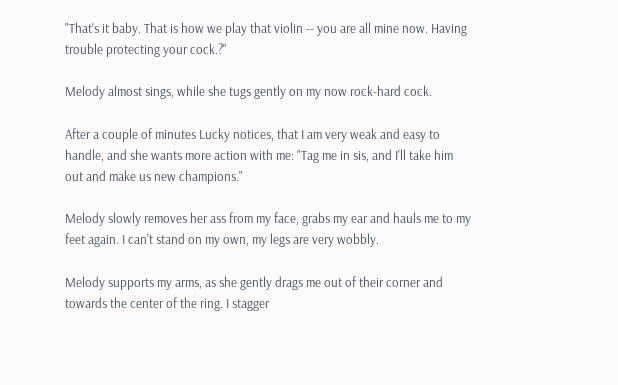"That's it baby. That is how we play that violin -- you are all mine now. Having trouble protecting your cock.?"

Melody almost sings, while she tugs gently on my now rock-hard cock.

After a couple of minutes Lucky notices, that I am very weak and easy to handle, and she wants more action with me: "Tag me in sis, and I'll take him out and make us new champions."

Melody slowly removes her ass from my face, grabs my ear and hauls me to my feet again. I can't stand on my own, my legs are very wobbly.

Melody supports my arms, as she gently drags me out of their corner and towards the center of the ring. I stagger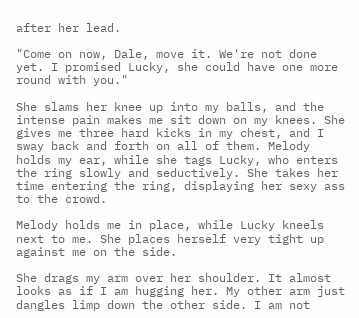after her lead.

"Come on now, Dale, move it. We're not done yet. I promised Lucky, she could have one more round with you."

She slams her knee up into my balls, and the intense pain makes me sit down on my knees. She gives me three hard kicks in my chest, and I sway back and forth on all of them. Melody holds my ear, while she tags Lucky, who enters the ring slowly and seductively. She takes her time entering the ring, displaying her sexy ass to the crowd.

Melody holds me in place, while Lucky kneels next to me. She places herself very tight up against me on the side.

She drags my arm over her shoulder. It almost looks as if I am hugging her. My other arm just dangles limp down the other side. I am not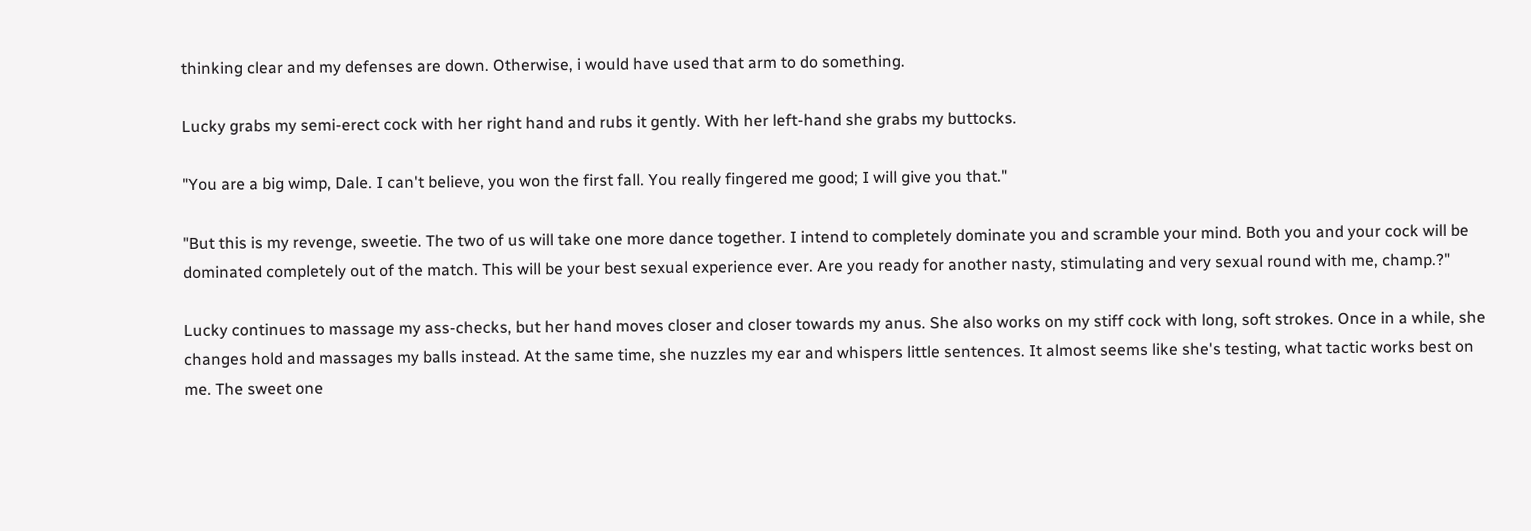thinking clear and my defenses are down. Otherwise, i would have used that arm to do something.

Lucky grabs my semi-erect cock with her right hand and rubs it gently. With her left-hand she grabs my buttocks.

"You are a big wimp, Dale. I can't believe, you won the first fall. You really fingered me good; I will give you that."

"But this is my revenge, sweetie. The two of us will take one more dance together. I intend to completely dominate you and scramble your mind. Both you and your cock will be dominated completely out of the match. This will be your best sexual experience ever. Are you ready for another nasty, stimulating and very sexual round with me, champ.?"

Lucky continues to massage my ass-checks, but her hand moves closer and closer towards my anus. She also works on my stiff cock with long, soft strokes. Once in a while, she changes hold and massages my balls instead. At the same time, she nuzzles my ear and whispers little sentences. It almost seems like she's testing, what tactic works best on me. The sweet one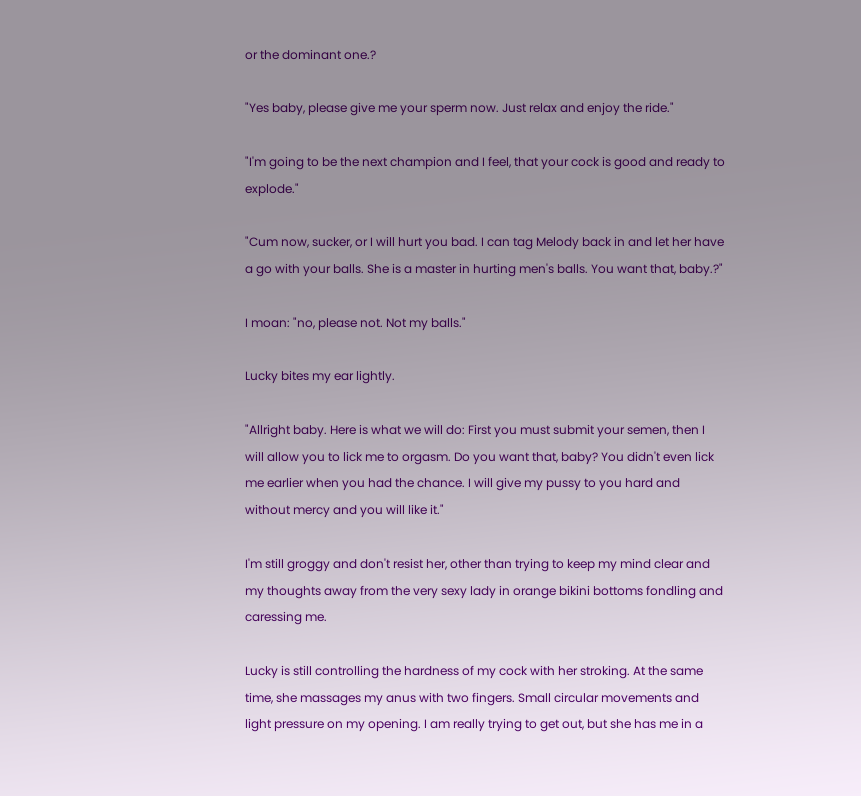or the dominant one.?

"Yes baby, please give me your sperm now. Just relax and enjoy the ride."

"I'm going to be the next champion and I feel, that your cock is good and ready to explode."

"Cum now, sucker, or I will hurt you bad. I can tag Melody back in and let her have a go with your balls. She is a master in hurting men's balls. You want that, baby.?"

I moan: "no, please not. Not my balls."

Lucky bites my ear lightly.

"Allright baby. Here is what we will do: First you must submit your semen, then I will allow you to lick me to orgasm. Do you want that, baby? You didn't even lick me earlier when you had the chance. I will give my pussy to you hard and without mercy and you will like it."

I'm still groggy and don't resist her, other than trying to keep my mind clear and my thoughts away from the very sexy lady in orange bikini bottoms fondling and caressing me.

Lucky is still controlling the hardness of my cock with her stroking. At the same time, she massages my anus with two fingers. Small circular movements and light pressure on my opening. I am really trying to get out, but she has me in a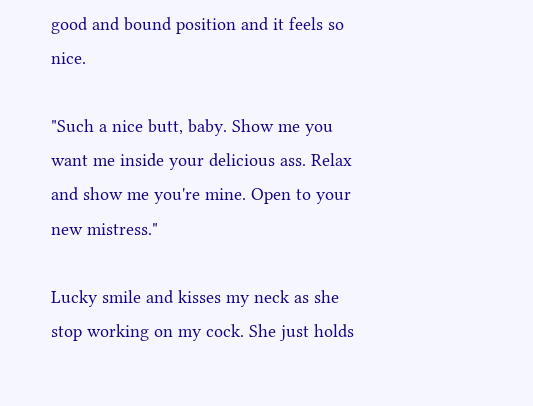good and bound position and it feels so nice.

"Such a nice butt, baby. Show me you want me inside your delicious ass. Relax and show me you're mine. Open to your new mistress."

Lucky smile and kisses my neck as she stop working on my cock. She just holds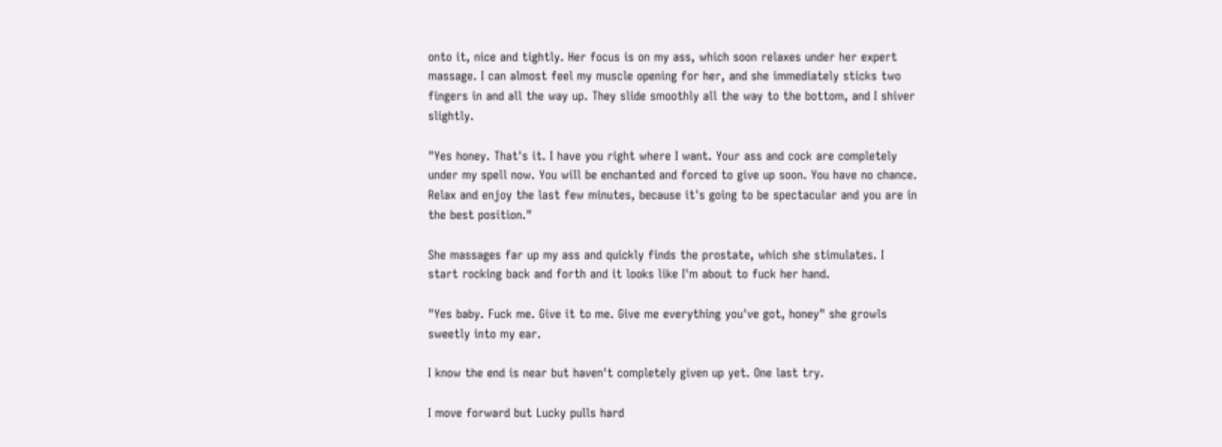onto it, nice and tightly. Her focus is on my ass, which soon relaxes under her expert massage. I can almost feel my muscle opening for her, and she immediately sticks two fingers in and all the way up. They slide smoothly all the way to the bottom, and I shiver slightly.

"Yes honey. That's it. I have you right where I want. Your ass and cock are completely under my spell now. You will be enchanted and forced to give up soon. You have no chance. Relax and enjoy the last few minutes, because it's going to be spectacular and you are in the best position."

She massages far up my ass and quickly finds the prostate, which she stimulates. I start rocking back and forth and it looks like I'm about to fuck her hand.

"Yes baby. Fuck me. Give it to me. Give me everything you've got, honey" she growls sweetly into my ear.

I know the end is near but haven't completely given up yet. One last try.

I move forward but Lucky pulls hard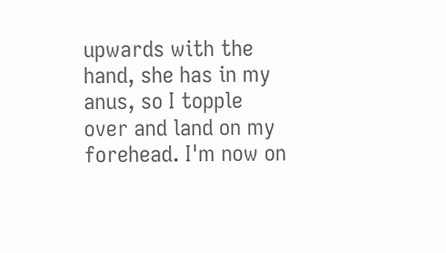upwards with the hand, she has in my anus, so I topple over and land on my forehead. I'm now on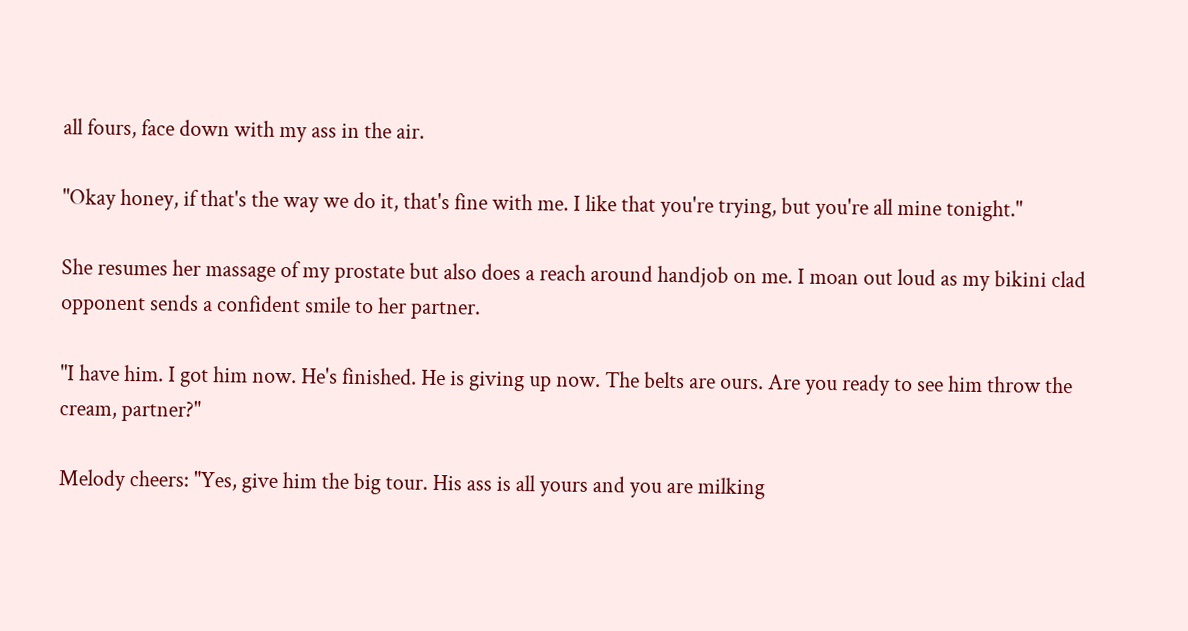all fours, face down with my ass in the air.

"Okay honey, if that's the way we do it, that's fine with me. I like that you're trying, but you're all mine tonight."

She resumes her massage of my prostate but also does a reach around handjob on me. I moan out loud as my bikini clad opponent sends a confident smile to her partner.

"I have him. I got him now. He's finished. He is giving up now. The belts are ours. Are you ready to see him throw the cream, partner?"

Melody cheers: "Yes, give him the big tour. His ass is all yours and you are milking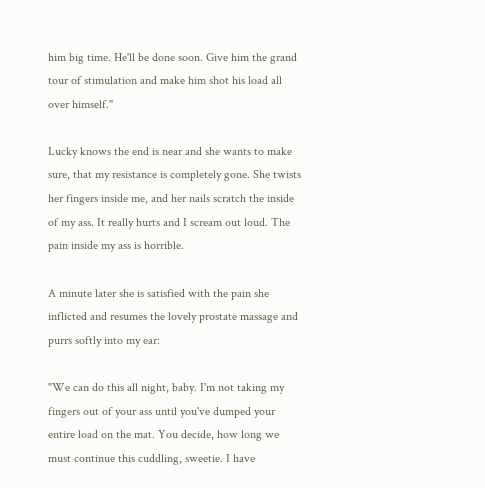him big time. He'll be done soon. Give him the grand tour of stimulation and make him shot his load all over himself."

Lucky knows the end is near and she wants to make sure, that my resistance is completely gone. She twists her fingers inside me, and her nails scratch the inside of my ass. It really hurts and I scream out loud. The pain inside my ass is horrible.

A minute later she is satisfied with the pain she inflicted and resumes the lovely prostate massage and purrs softly into my ear:

"We can do this all night, baby. I'm not taking my fingers out of your ass until you've dumped your entire load on the mat. You decide, how long we must continue this cuddling, sweetie. I have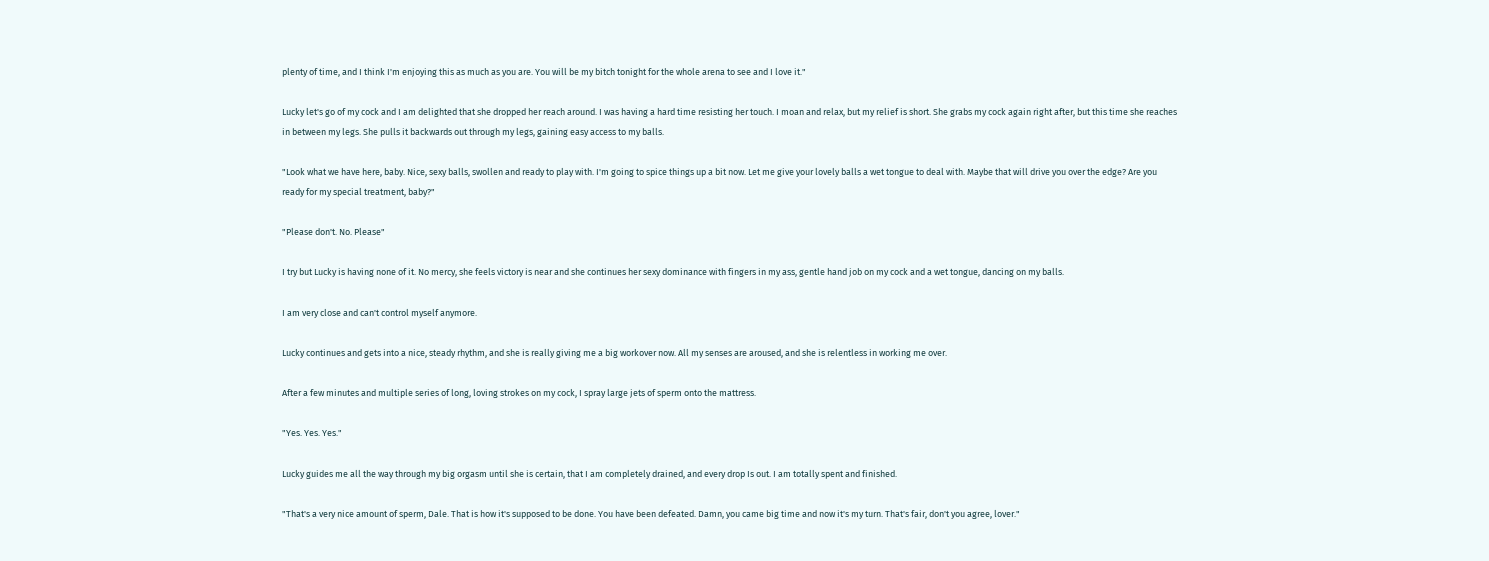plenty of time, and I think I'm enjoying this as much as you are. You will be my bitch tonight for the whole arena to see and I love it."

Lucky let's go of my cock and I am delighted that she dropped her reach around. I was having a hard time resisting her touch. I moan and relax, but my relief is short. She grabs my cock again right after, but this time she reaches in between my legs. She pulls it backwards out through my legs, gaining easy access to my balls.

"Look what we have here, baby. Nice, sexy balls, swollen and ready to play with. I'm going to spice things up a bit now. Let me give your lovely balls a wet tongue to deal with. Maybe that will drive you over the edge? Are you ready for my special treatment, baby?"

"Please don't. No. Please"

I try but Lucky is having none of it. No mercy, she feels victory is near and she continues her sexy dominance with fingers in my ass, gentle hand job on my cock and a wet tongue, dancing on my balls.

I am very close and can't control myself anymore.

Lucky continues and gets into a nice, steady rhythm, and she is really giving me a big workover now. All my senses are aroused, and she is relentless in working me over.

After a few minutes and multiple series of long, loving strokes on my cock, I spray large jets of sperm onto the mattress.

"Yes. Yes. Yes."

Lucky guides me all the way through my big orgasm until she is certain, that I am completely drained, and every drop Is out. I am totally spent and finished.

"That's a very nice amount of sperm, Dale. That is how it's supposed to be done. You have been defeated. Damn, you came big time and now it's my turn. That's fair, don't you agree, lover."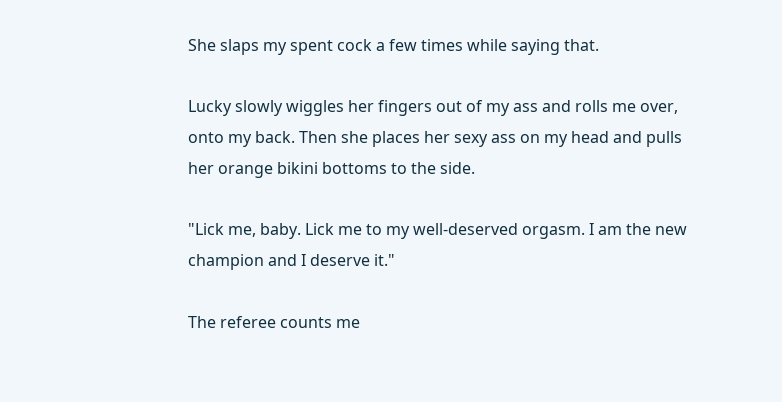She slaps my spent cock a few times while saying that.

Lucky slowly wiggles her fingers out of my ass and rolls me over, onto my back. Then she places her sexy ass on my head and pulls her orange bikini bottoms to the side.

"Lick me, baby. Lick me to my well-deserved orgasm. I am the new champion and I deserve it."

The referee counts me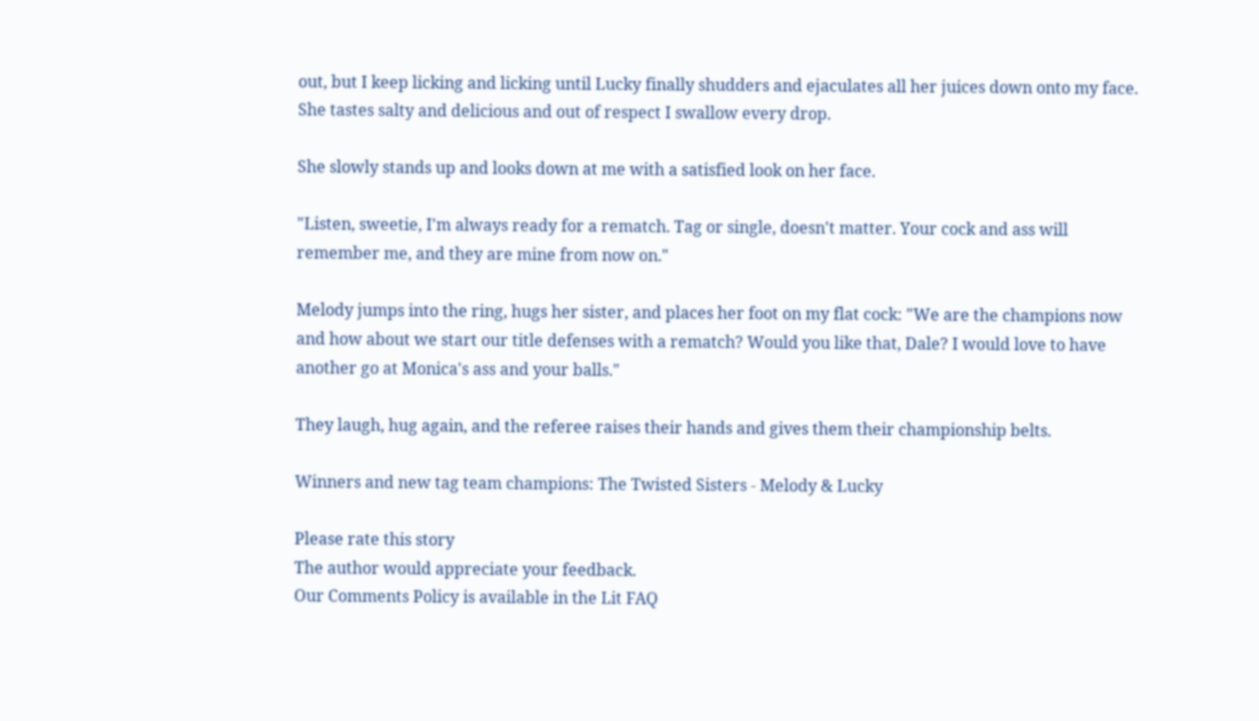out, but I keep licking and licking until Lucky finally shudders and ejaculates all her juices down onto my face. She tastes salty and delicious and out of respect I swallow every drop.

She slowly stands up and looks down at me with a satisfied look on her face.

"Listen, sweetie, I'm always ready for a rematch. Tag or single, doesn't matter. Your cock and ass will remember me, and they are mine from now on."

Melody jumps into the ring, hugs her sister, and places her foot on my flat cock: "We are the champions now and how about we start our title defenses with a rematch? Would you like that, Dale? I would love to have another go at Monica's ass and your balls."

They laugh, hug again, and the referee raises their hands and gives them their championship belts.

Winners and new tag team champions: The Twisted Sisters - Melody & Lucky

Please rate this story
The author would appreciate your feedback.
Our Comments Policy is available in the Lit FAQ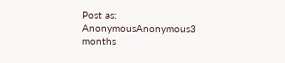Post as:
AnonymousAnonymous3 months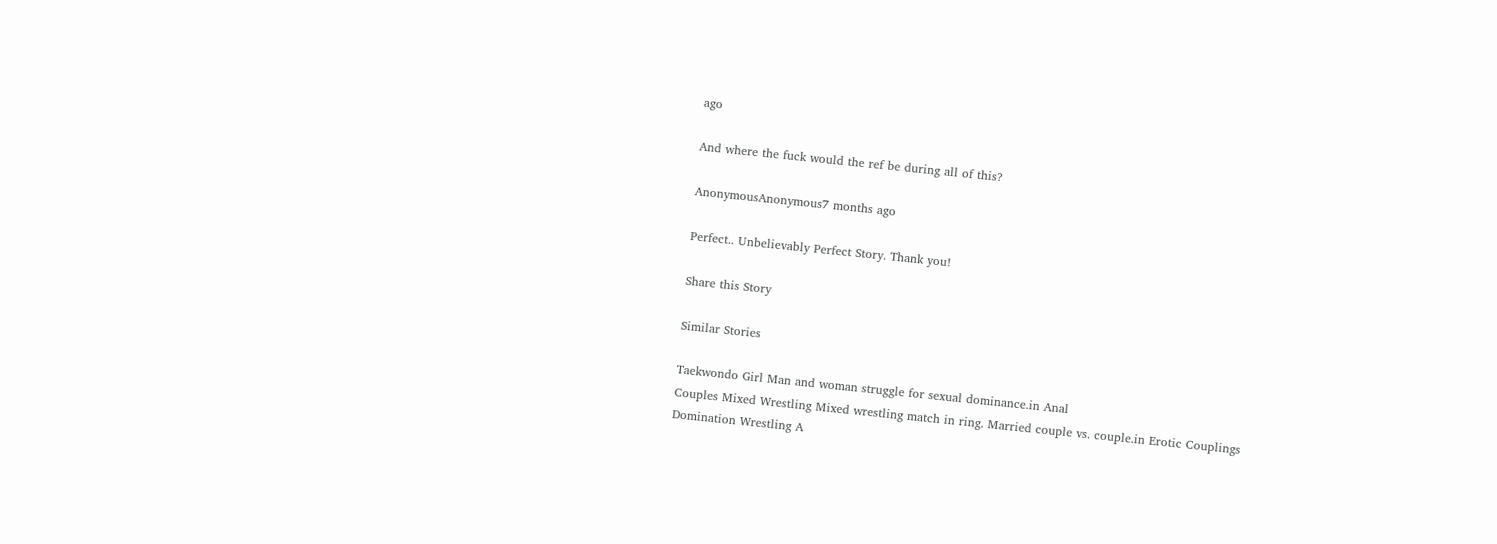ago

And where the fuck would the ref be during all of this?

AnonymousAnonymous7 months ago

Perfect.. Unbelievably Perfect Story. Thank you!

Share this Story

Similar Stories

Taekwondo Girl Man and woman struggle for sexual dominance.in Anal
Couples Mixed Wrestling Mixed wrestling match in ring. Married couple vs. couple.in Erotic Couplings
Domination Wrestling A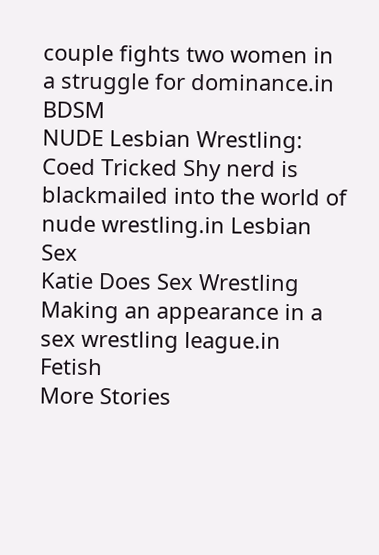couple fights two women in a struggle for dominance.in BDSM
NUDE Lesbian Wrestling: Coed Tricked Shy nerd is blackmailed into the world of nude wrestling.in Lesbian Sex
Katie Does Sex Wrestling Making an appearance in a sex wrestling league.in Fetish
More Stories